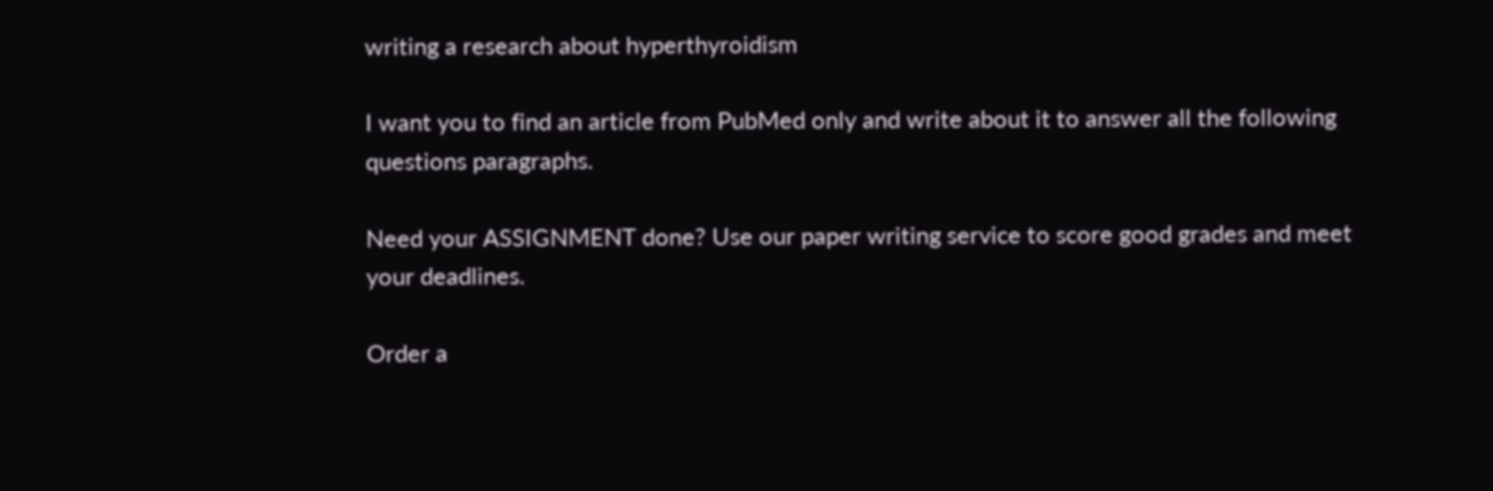writing a research about hyperthyroidism

I want you to find an article from PubMed only and write about it to answer all the following questions paragraphs.

Need your ASSIGNMENT done? Use our paper writing service to score good grades and meet your deadlines.

Order a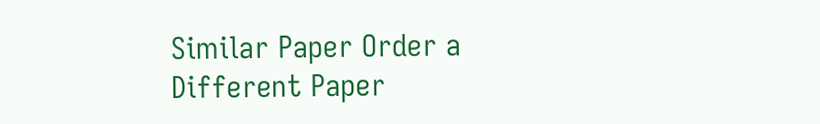Similar Paper Order a Different Paper